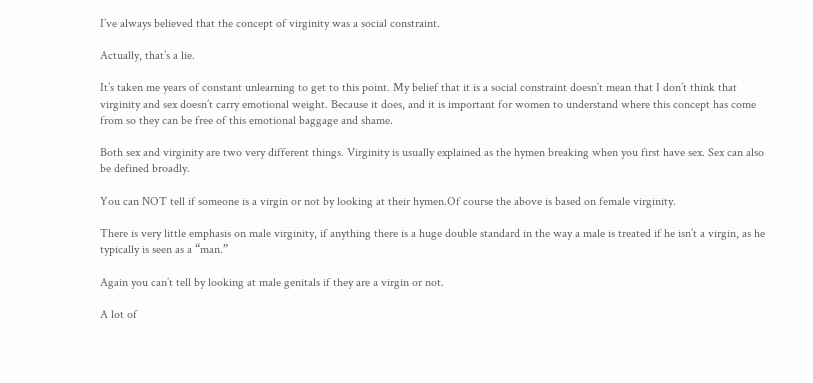I’ve always believed that the concept of virginity was a social constraint.

Actually, that’s a lie.

It’s taken me years of constant unlearning to get to this point. My belief that it is a social constraint doesn’t mean that I don’t think that virginity and sex doesn’t carry emotional weight. Because it does, and it is important for women to understand where this concept has come from so they can be free of this emotional baggage and shame.

Both sex and virginity are two very different things. Virginity is usually explained as the hymen breaking when you first have sex. Sex can also be defined broadly.

You can NOT tell if someone is a virgin or not by looking at their hymen.Of course the above is based on female virginity.

There is very little emphasis on male virginity, if anything there is a huge double standard in the way a male is treated if he isn’t a virgin, as he typically is seen as a “man.”

Again you can’t tell by looking at male genitals if they are a virgin or not.

A lot of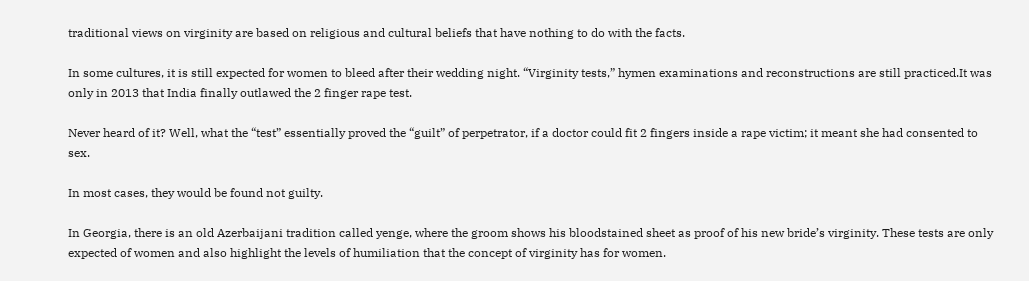traditional views on virginity are based on religious and cultural beliefs that have nothing to do with the facts.

In some cultures, it is still expected for women to bleed after their wedding night. “Virginity tests,” hymen examinations and reconstructions are still practiced.It was only in 2013 that India finally outlawed the 2 finger rape test.

Never heard of it? Well, what the “test” essentially proved the “guilt” of perpetrator, if a doctor could fit 2 fingers inside a rape victim; it meant she had consented to sex.

In most cases, they would be found not guilty.

In Georgia, there is an old Azerbaijani tradition called yenge, where the groom shows his bloodstained sheet as proof of his new bride’s virginity. These tests are only expected of women and also highlight the levels of humiliation that the concept of virginity has for women.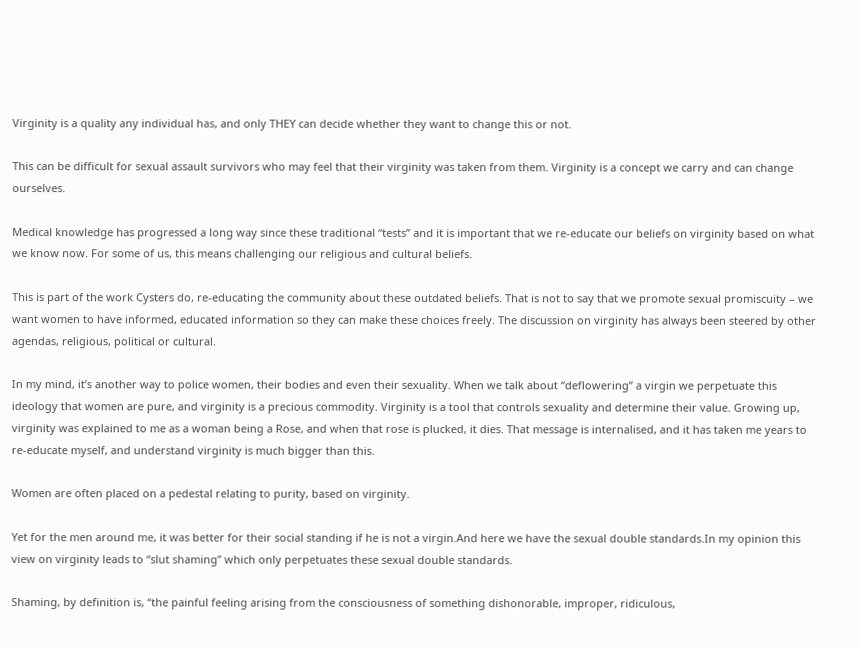Virginity is a quality any individual has, and only THEY can decide whether they want to change this or not.

This can be difficult for sexual assault survivors who may feel that their virginity was taken from them. Virginity is a concept we carry and can change ourselves.

Medical knowledge has progressed a long way since these traditional “tests” and it is important that we re-educate our beliefs on virginity based on what we know now. For some of us, this means challenging our religious and cultural beliefs.

This is part of the work Cysters do, re-educating the community about these outdated beliefs. That is not to say that we promote sexual promiscuity – we want women to have informed, educated information so they can make these choices freely. The discussion on virginity has always been steered by other agendas, religious, political or cultural.

In my mind, it’s another way to police women, their bodies and even their sexuality. When we talk about “deflowering” a virgin we perpetuate this ideology that women are pure, and virginity is a precious commodity. Virginity is a tool that controls sexuality and determine their value. Growing up, virginity was explained to me as a woman being a Rose, and when that rose is plucked, it dies. That message is internalised, and it has taken me years to re-educate myself, and understand virginity is much bigger than this.

Women are often placed on a pedestal relating to purity, based on virginity.

Yet for the men around me, it was better for their social standing if he is not a virgin.And here we have the sexual double standards.In my opinion this view on virginity leads to “slut shaming” which only perpetuates these sexual double standards.

Shaming, by definition is, “the painful feeling arising from the consciousness of something dishonorable, improper, ridiculous,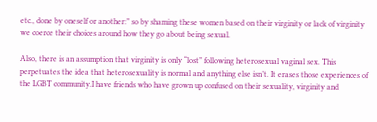etc., done by oneself or another:” so by shaming these women based on their virginity or lack of virginity we coerce their choices around how they go about being sexual.

Also, there is an assumption that virginity is only “lost” following heterosexual vaginal sex. This perpetuates the idea that heterosexuality is normal and anything else isn’t. It erases those experiences of the LGBT community.I have friends who have grown up confused on their sexuality, virginity and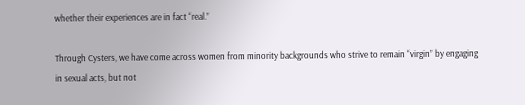whether their experiences are in fact “real.”

Through Cysters, we have come across women from minority backgrounds who strive to remain “virgin” by engaging in sexual acts, but not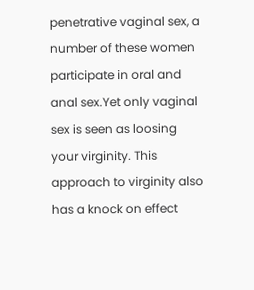penetrative vaginal sex, a number of these women participate in oral and anal sex.Yet only vaginal sex is seen as loosing your virginity. This approach to virginity also has a knock on effect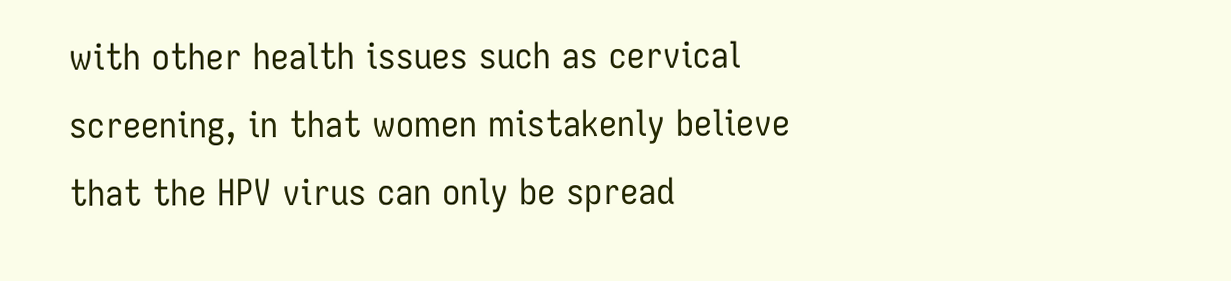with other health issues such as cervical screening, in that women mistakenly believe that the HPV virus can only be spread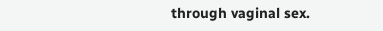through vaginal sex.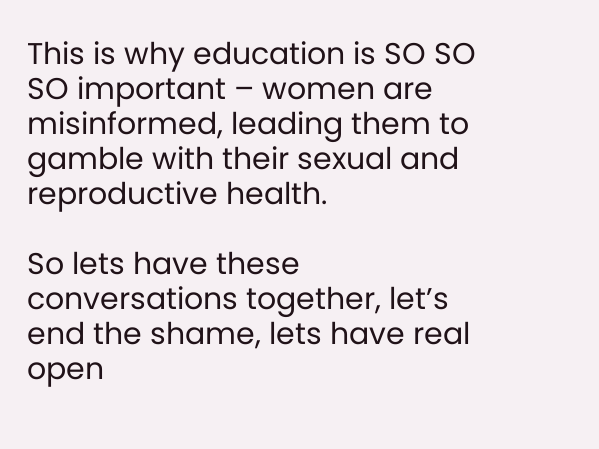This is why education is SO SO SO important – women are misinformed, leading them to gamble with their sexual and reproductive health.

So lets have these conversations together, let’s end the shame, lets have real open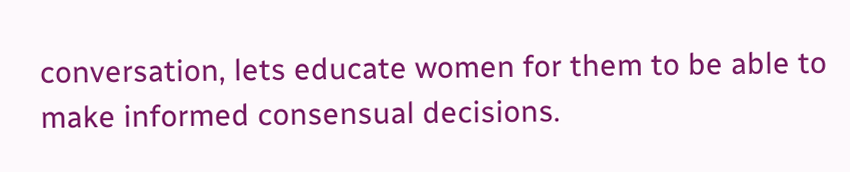conversation, lets educate women for them to be able to make informed consensual decisions.